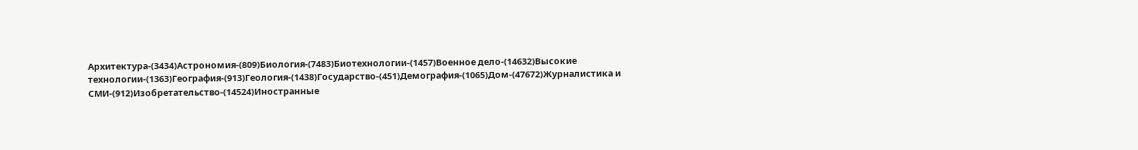Архитектура-(3434)Астрономия-(809)Биология-(7483)Биотехнологии-(1457)Военное дело-(14632)Высокие технологии-(1363)География-(913)Геология-(1438)Государство-(451)Демография-(1065)Дом-(47672)Журналистика и СМИ-(912)Изобретательство-(14524)Иностранные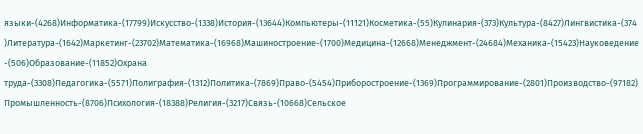языки-(4268)Информатика-(17799)Искусство-(1338)История-(13644)Компьютеры-(11121)Косметика-(55)Кулинария-(373)Культура-(8427)Лингвистика-(374)Литература-(1642)Маркетинг-(23702)Математика-(16968)Машиностроение-(1700)Медицина-(12668)Менеджмент-(24684)Механика-(15423)Науковедение-(506)Образование-(11852)Охрана труда-(3308)Педагогика-(5571)Полиграфия-(1312)Политика-(7869)Право-(5454)Приборостроение-(1369)Программирование-(2801)Производство-(97182)Промышленность-(8706)Психология-(18388)Религия-(3217)Связь-(10668)Сельское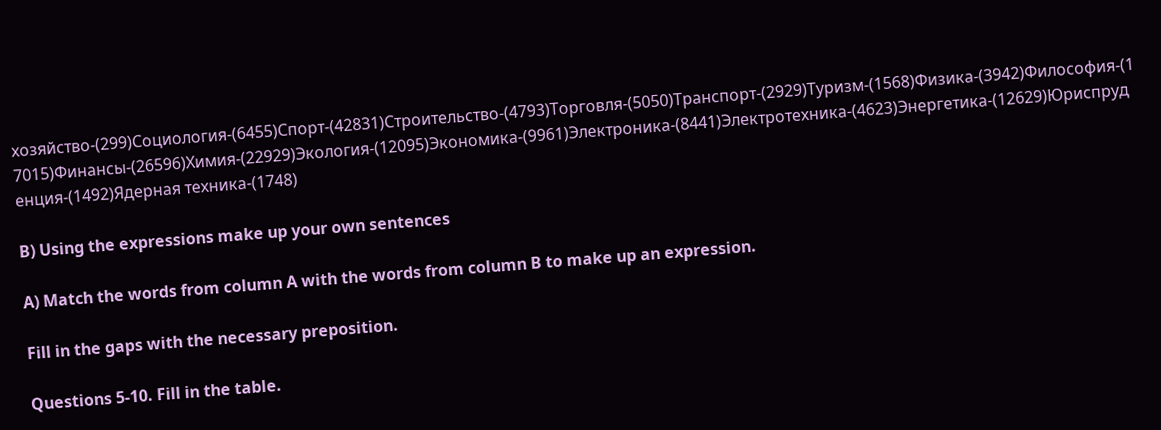хозяйство-(299)Социология-(6455)Спорт-(42831)Строительство-(4793)Торговля-(5050)Транспорт-(2929)Туризм-(1568)Физика-(3942)Философия-(17015)Финансы-(26596)Химия-(22929)Экология-(12095)Экономика-(9961)Электроника-(8441)Электротехника-(4623)Энергетика-(12629)Юриспруденция-(1492)Ядерная техника-(1748)

B) Using the expressions make up your own sentences

A) Match the words from column A with the words from column B to make up an expression.

Fill in the gaps with the necessary preposition.

Questions 5-10. Fill in the table.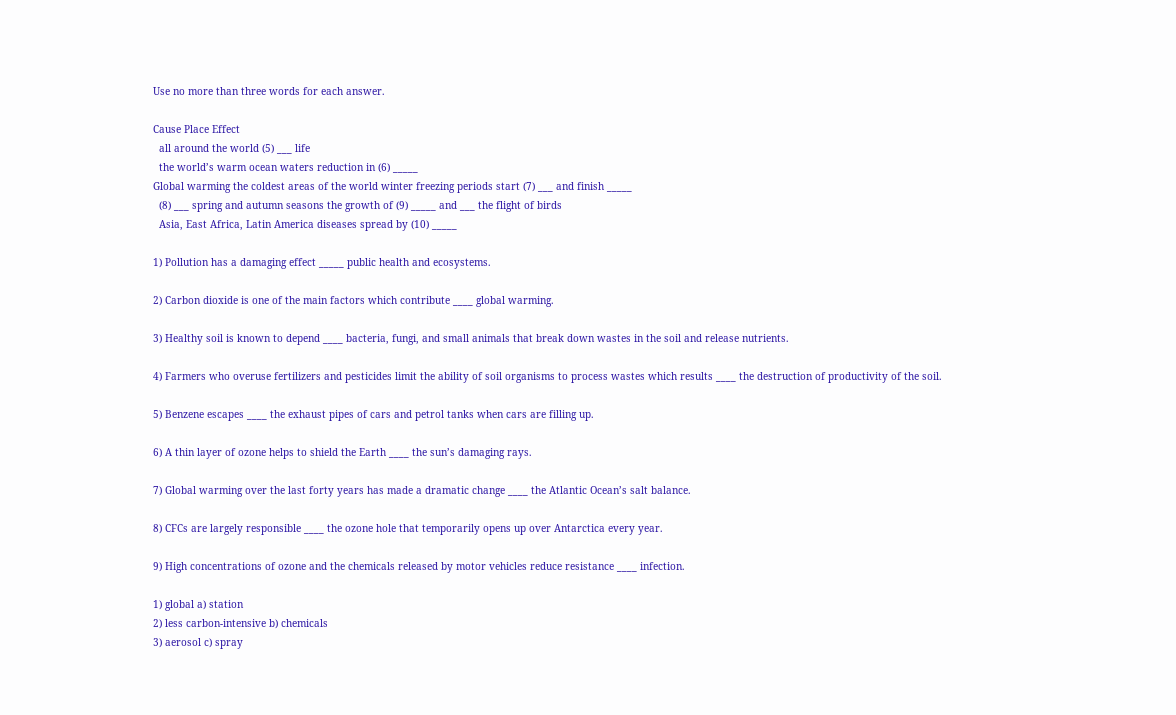Use no more than three words for each answer.

Cause Place Effect
  all around the world (5) ___ life
  the world’s warm ocean waters reduction in (6) _____
Global warming the coldest areas of the world winter freezing periods start (7) ___ and finish _____
  (8) ___ spring and autumn seasons the growth of (9) _____ and ___ the flight of birds
  Asia, East Africa, Latin America diseases spread by (10) _____

1) Pollution has a damaging effect _____ public health and ecosystems.

2) Carbon dioxide is one of the main factors which contribute ____ global warming.

3) Healthy soil is known to depend ____ bacteria, fungi, and small animals that break down wastes in the soil and release nutrients.

4) Farmers who overuse fertilizers and pesticides limit the ability of soil organisms to process wastes which results ____ the destruction of productivity of the soil.

5) Benzene escapes ____ the exhaust pipes of cars and petrol tanks when cars are filling up.

6) A thin layer of ozone helps to shield the Earth ____ the sun’s damaging rays.

7) Global warming over the last forty years has made a dramatic change ____ the Atlantic Ocean’s salt balance.

8) CFCs are largely responsible ____ the ozone hole that temporarily opens up over Antarctica every year.

9) High concentrations of ozone and the chemicals released by motor vehicles reduce resistance ____ infection.

1) global a) station
2) less carbon-intensive b) chemicals
3) aerosol c) spray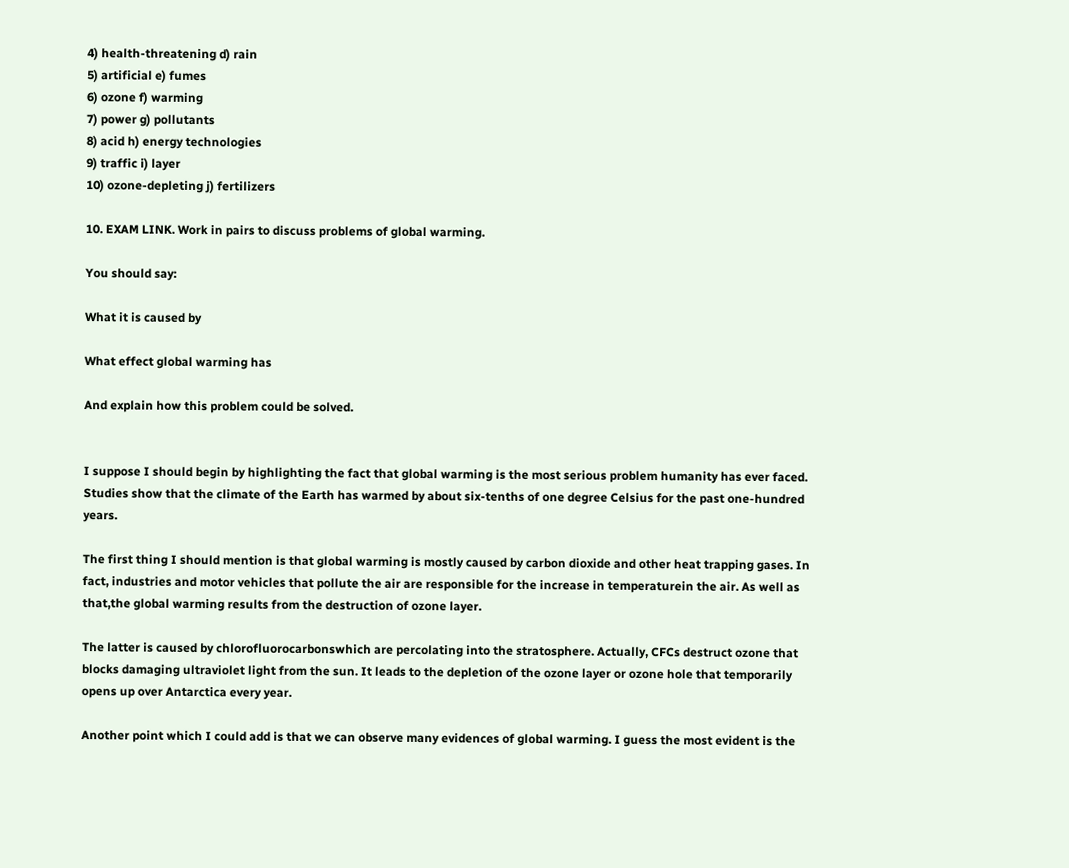4) health-threatening d) rain
5) artificial e) fumes
6) ozone f) warming
7) power g) pollutants
8) acid h) energy technologies
9) traffic i) layer
10) ozone-depleting j) fertilizers

10. EXAM LINK. Work in pairs to discuss problems of global warming.

You should say:

What it is caused by

What effect global warming has

And explain how this problem could be solved.


I suppose I should begin by highlighting the fact that global warming is the most serious problem humanity has ever faced. Studies show that the climate of the Earth has warmed by about six-tenths of one degree Celsius for the past one-hundred years.

The first thing I should mention is that global warming is mostly caused by carbon dioxide and other heat trapping gases. In fact, industries and motor vehicles that pollute the air are responsible for the increase in temperaturein the air. As well as that,the global warming results from the destruction of ozone layer.

The latter is caused by chlorofluorocarbonswhich are percolating into the stratosphere. Actually, CFCs destruct ozone that blocks damaging ultraviolet light from the sun. It leads to the depletion of the ozone layer or ozone hole that temporarily opens up over Antarctica every year.

Another point which I could add is that we can observe many evidences of global warming. I guess the most evident is the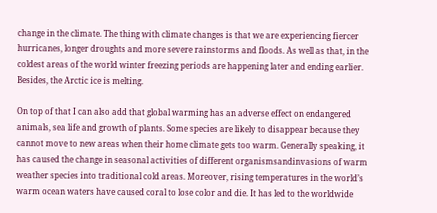change in the climate. The thing with climate changes is that we are experiencing fiercer hurricanes, longer droughts and more severe rainstorms and floods. As well as that, in the coldest areas of the world winter freezing periods are happening later and ending earlier. Besides, the Arctic ice is melting.

On top of that I can also add that global warming has an adverse effect on endangered animals, sea life and growth of plants. Some species are likely to disappear because they cannot move to new areas when their home climate gets too warm. Generally speaking, it has caused the change in seasonal activities of different organismsandinvasions of warm weather species into traditional cold areas. Moreover, rising temperatures in the world’s warm ocean waters have caused coral to lose color and die. It has led to the worldwide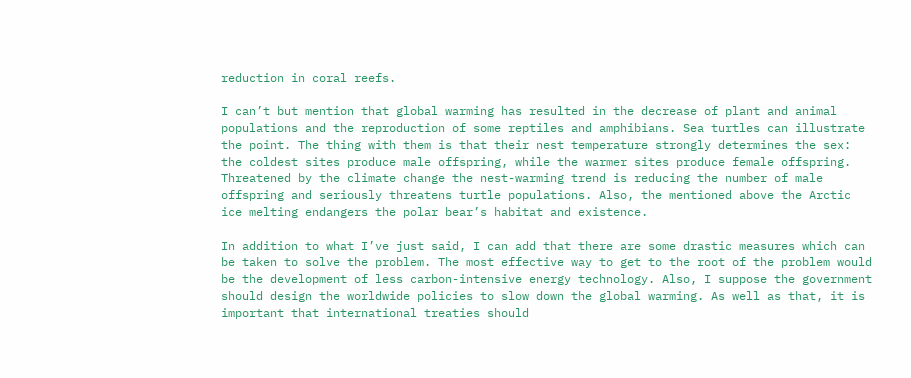reduction in coral reefs.

I can’t but mention that global warming has resulted in the decrease of plant and animal populations and the reproduction of some reptiles and amphibians. Sea turtles can illustrate the point. The thing with them is that their nest temperature strongly determines the sex: the coldest sites produce male offspring, while the warmer sites produce female offspring. Threatened by the climate change the nest-warming trend is reducing the number of male offspring and seriously threatens turtle populations. Also, the mentioned above the Arctic ice melting endangers the polar bear’s habitat and existence.

In addition to what I’ve just said, I can add that there are some drastic measures which can be taken to solve the problem. The most effective way to get to the root of the problem would be the development of less carbon-intensive energy technology. Also, I suppose the government should design the worldwide policies to slow down the global warming. As well as that, it is important that international treaties should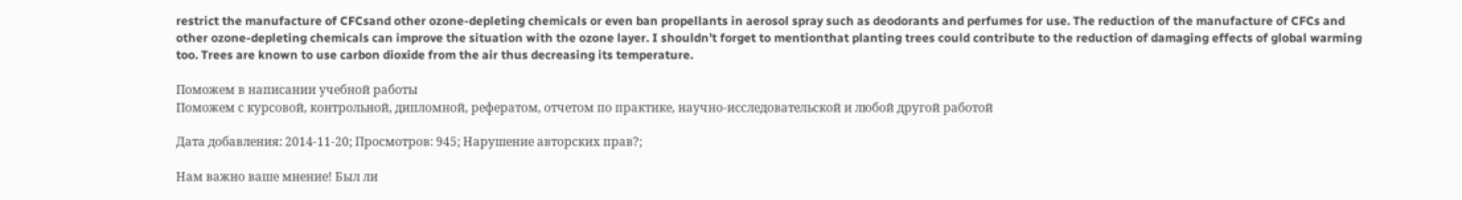restrict the manufacture of CFCsand other ozone-depleting chemicals or even ban propellants in aerosol spray such as deodorants and perfumes for use. The reduction of the manufacture of CFCs and other ozone-depleting chemicals can improve the situation with the ozone layer. I shouldn’t forget to mentionthat planting trees could contribute to the reduction of damaging effects of global warming too. Trees are known to use carbon dioxide from the air thus decreasing its temperature.

Поможем в написании учебной работы
Поможем с курсовой, контрольной, дипломной, рефератом, отчетом по практике, научно-исследовательской и любой другой работой

Дата добавления: 2014-11-20; Просмотров: 945; Нарушение авторских прав?;

Нам важно ваше мнение! Был ли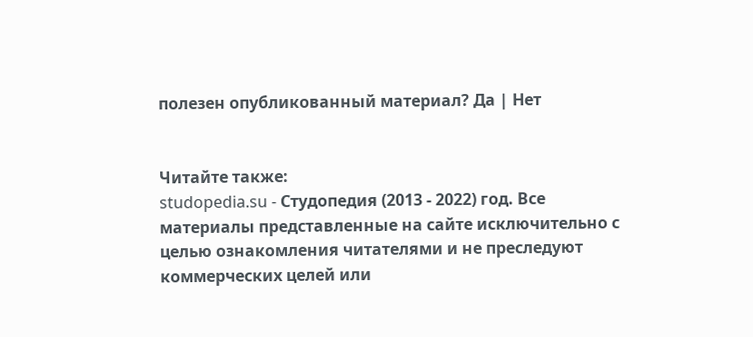полезен опубликованный материал? Да | Нет


Читайте также:
studopedia.su - Студопедия (2013 - 2022) год. Все материалы представленные на сайте исключительно с целью ознакомления читателями и не преследуют коммерческих целей или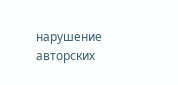нарушение авторских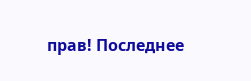прав! Последнее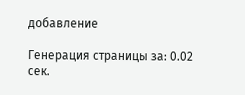добавление

Генерация страницы за: 0.02 сек.